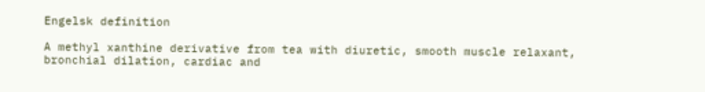Engelsk definition

A methyl xanthine derivative from tea with diuretic, smooth muscle relaxant, bronchial dilation, cardiac and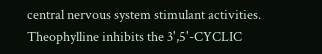central nervous system stimulant activities. Theophylline inhibits the 3',5'-CYCLIC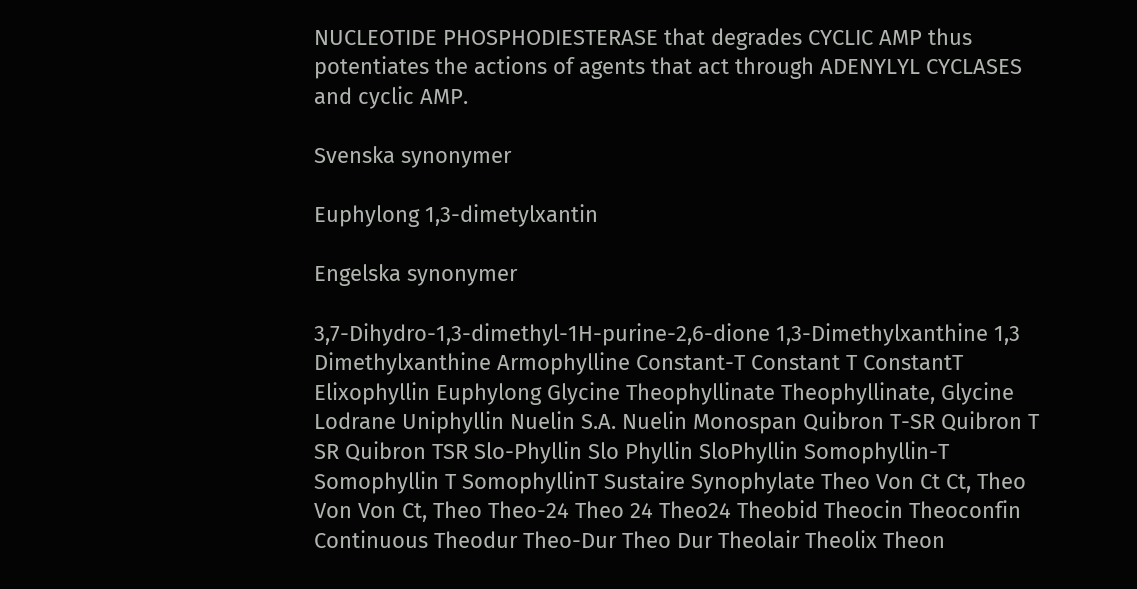NUCLEOTIDE PHOSPHODIESTERASE that degrades CYCLIC AMP thus potentiates the actions of agents that act through ADENYLYL CYCLASES and cyclic AMP.

Svenska synonymer

Euphylong 1,3-dimetylxantin

Engelska synonymer

3,7-Dihydro-1,3-dimethyl-1H-purine-2,6-dione 1,3-Dimethylxanthine 1,3 Dimethylxanthine Armophylline Constant-T Constant T ConstantT Elixophyllin Euphylong Glycine Theophyllinate Theophyllinate, Glycine Lodrane Uniphyllin Nuelin S.A. Nuelin Monospan Quibron T-SR Quibron T SR Quibron TSR Slo-Phyllin Slo Phyllin SloPhyllin Somophyllin-T Somophyllin T SomophyllinT Sustaire Synophylate Theo Von Ct Ct, Theo Von Von Ct, Theo Theo-24 Theo 24 Theo24 Theobid Theocin Theoconfin Continuous Theodur Theo-Dur Theo Dur Theolair Theolix Theon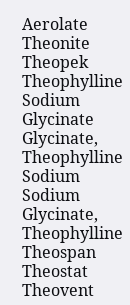Aerolate Theonite Theopek Theophylline Sodium Glycinate Glycinate, Theophylline Sodium Sodium Glycinate, Theophylline Theospan Theostat Theovent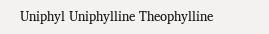Uniphyl Uniphylline Theophylline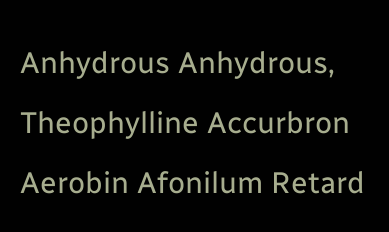Anhydrous Anhydrous, Theophylline Accurbron Aerobin Afonilum Retard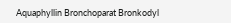Aquaphyllin Bronchoparat Bronkodyl